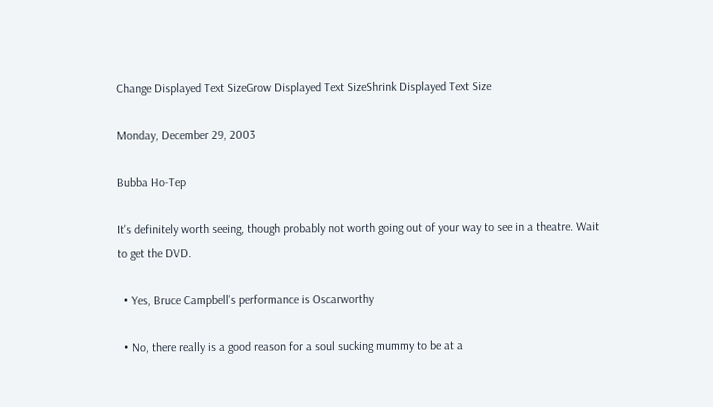Change Displayed Text SizeGrow Displayed Text SizeShrink Displayed Text Size

Monday, December 29, 2003

Bubba Ho-Tep

It's definitely worth seeing, though probably not worth going out of your way to see in a theatre. Wait to get the DVD.

  • Yes, Bruce Campbell's performance is Oscarworthy

  • No, there really is a good reason for a soul sucking mummy to be at a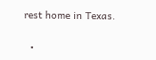rest home in Texas.

  •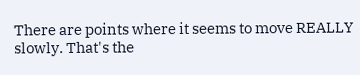There are points where it seems to move REALLY slowly. That's the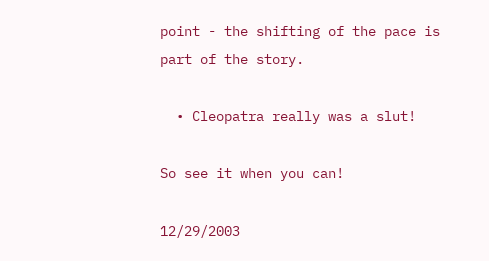point - the shifting of the pace is part of the story.

  • Cleopatra really was a slut!

So see it when you can!

12/29/2003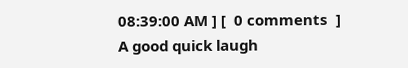08:39:00 AM ] [  0 comments  ]
A good quick laugh